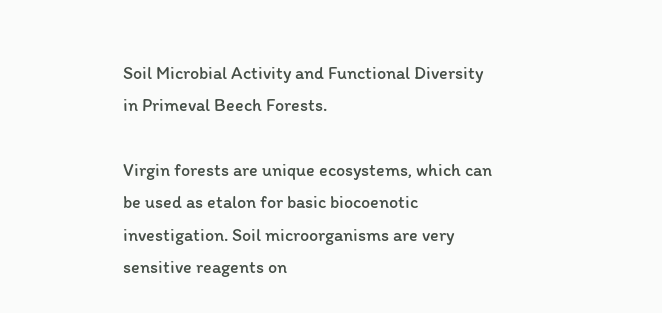Soil Microbial Activity and Functional Diversity in Primeval Beech Forests.

Virgin forests are unique ecosystems, which can be used as etalon for basic biocoenotic investigation. Soil microorganisms are very sensitive reagents on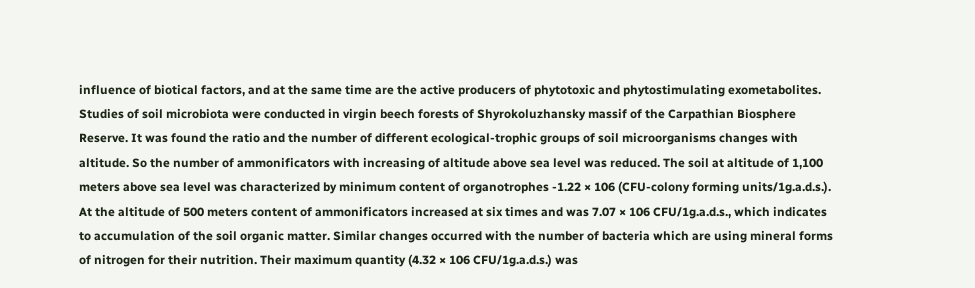influence of biotical factors, and at the same time are the active producers of phytotoxic and phytostimulating exometabolites. Studies of soil microbiota were conducted in virgin beech forests of Shyrokoluzhansky massif of the Carpathian Biosphere Reserve. It was found the ratio and the number of different ecological-trophic groups of soil microorganisms changes with altitude. So the number of ammonificators with increasing of altitude above sea level was reduced. The soil at altitude of 1,100 meters above sea level was characterized by minimum content of organotrophes -1.22 × 106 (CFU-colony forming units/1g.a.d.s.). At the altitude of 500 meters content of ammonificators increased at six times and was 7.07 × 106 CFU/1g.a.d.s., which indicates to accumulation of the soil organic matter. Similar changes occurred with the number of bacteria which are using mineral forms of nitrogen for their nutrition. Their maximum quantity (4.32 × 106 CFU/1g.a.d.s.) was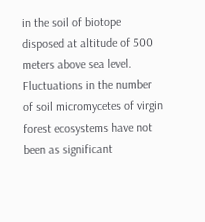in the soil of biotope disposed at altitude of 500 meters above sea level. Fluctuations in the number of soil micromycetes of virgin forest ecosystems have not been as significant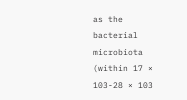as the bacterial microbiota (within 17 × 103-28 × 103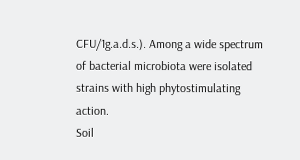CFU/1g.a.d.s.). Among a wide spectrum of bacterial microbiota were isolated strains with high phytostimulating action.
Soil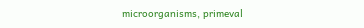microorganisms, primeval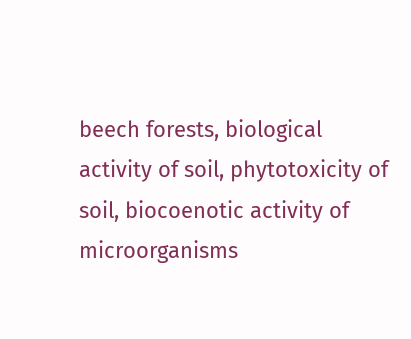beech forests, biological activity of soil, phytotoxicity of soil, biocoenotic activity of microorganisms